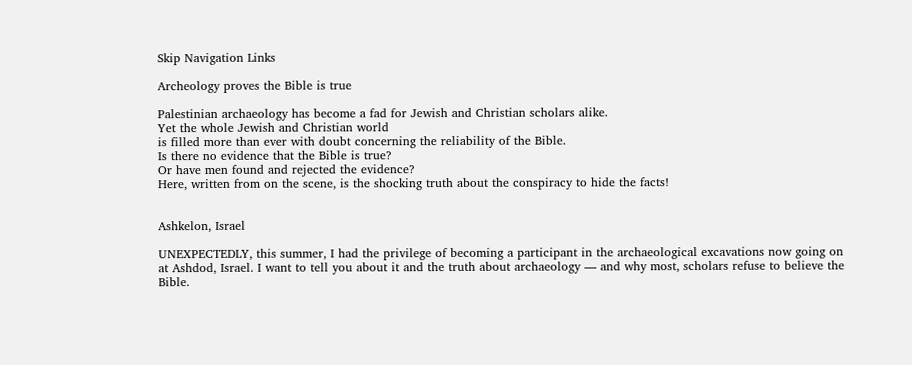Skip Navigation Links

Archeology proves the Bible is true

Palestinian archaeology has become a fad for Jewish and Christian scholars alike.
Yet the whole Jewish and Christian world
is filled more than ever with doubt concerning the reliability of the Bible.
Is there no evidence that the Bible is true?
Or have men found and rejected the evidence?
Here, written from on the scene, is the shocking truth about the conspiracy to hide the facts!


Ashkelon, Israel

UNEXPECTEDLY, this summer, I had the privilege of becoming a participant in the archaeological excavations now going on at Ashdod, Israel. I want to tell you about it and the truth about archaeology — and why most, scholars refuse to believe the Bible.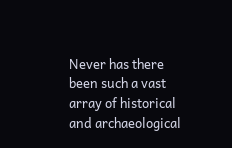Never has there been such a vast array of historical and archaeological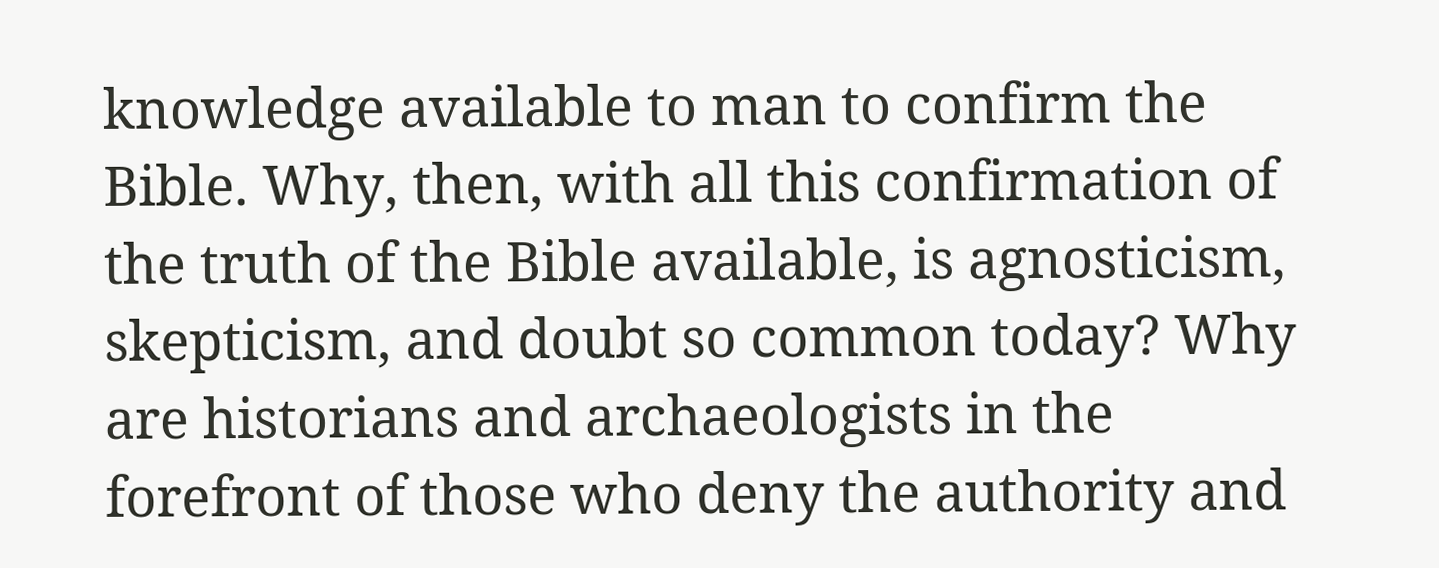knowledge available to man to confirm the Bible. Why, then, with all this confirmation of the truth of the Bible available, is agnosticism, skepticism, and doubt so common today? Why are historians and archaeologists in the forefront of those who deny the authority and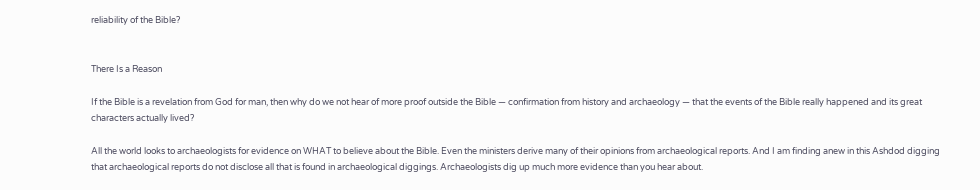reliability of the Bible?


There Is a Reason

If the Bible is a revelation from God for man, then why do we not hear of more proof outside the Bible — confirmation from history and archaeology — that the events of the Bible really happened and its great characters actually lived?

All the world looks to archaeologists for evidence on WHAT to believe about the Bible. Even the ministers derive many of their opinions from archaeological reports. And I am finding anew in this Ashdod digging that archaeological reports do not disclose all that is found in archaeological diggings. Archaeologists dig up much more evidence than you hear about.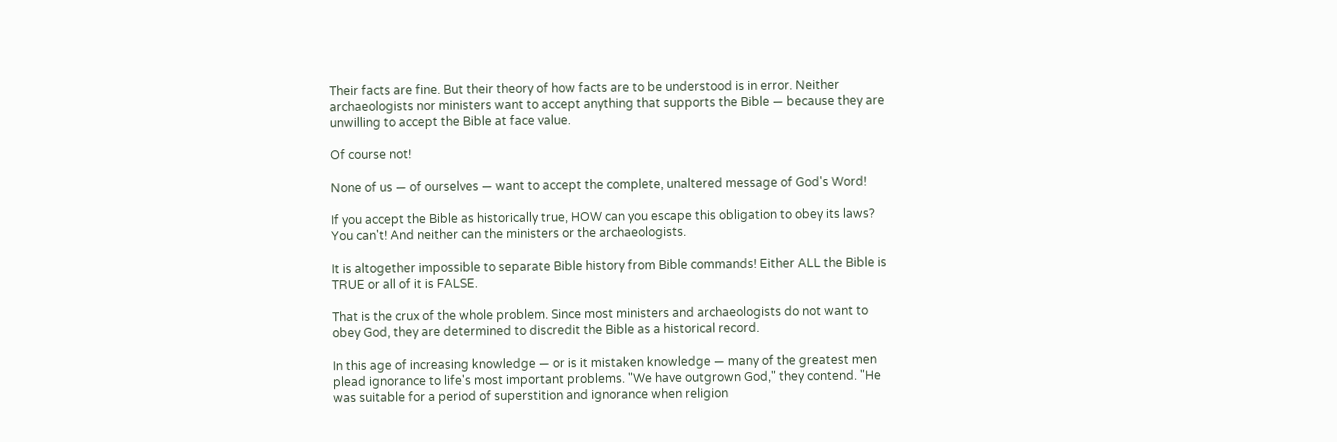Their facts are fine. But their theory of how facts are to be understood is in error. Neither archaeologists nor ministers want to accept anything that supports the Bible — because they are unwilling to accept the Bible at face value.

Of course not!

None of us — of ourselves — want to accept the complete, unaltered message of God's Word!

If you accept the Bible as historically true, HOW can you escape this obligation to obey its laws? You can't! And neither can the ministers or the archaeologists.

It is altogether impossible to separate Bible history from Bible commands! Either ALL the Bible is TRUE or all of it is FALSE.

That is the crux of the whole problem. Since most ministers and archaeologists do not want to obey God, they are determined to discredit the Bible as a historical record.

In this age of increasing knowledge — or is it mistaken knowledge — many of the greatest men plead ignorance to life's most important problems. "We have outgrown God," they contend. "He was suitable for a period of superstition and ignorance when religion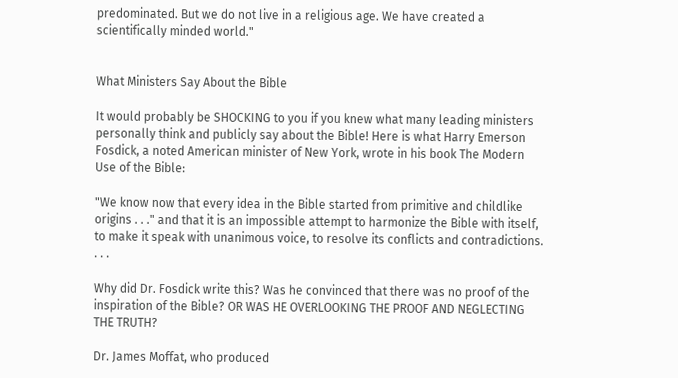predominated. But we do not live in a religious age. We have created a scientifically minded world."


What Ministers Say About the Bible

It would probably be SHOCKING to you if you knew what many leading ministers personally think and publicly say about the Bible! Here is what Harry Emerson Fosdick, a noted American minister of New York, wrote in his book The Modern Use of the Bible:

"We know now that every idea in the Bible started from primitive and childlike origins . . ." and that it is an impossible attempt to harmonize the Bible with itself, to make it speak with unanimous voice, to resolve its conflicts and contradictions. . . .

Why did Dr. Fosdick write this? Was he convinced that there was no proof of the inspiration of the Bible? OR WAS HE OVERLOOKING THE PROOF AND NEGLECTING THE TRUTH?

Dr. James Moffat, who produced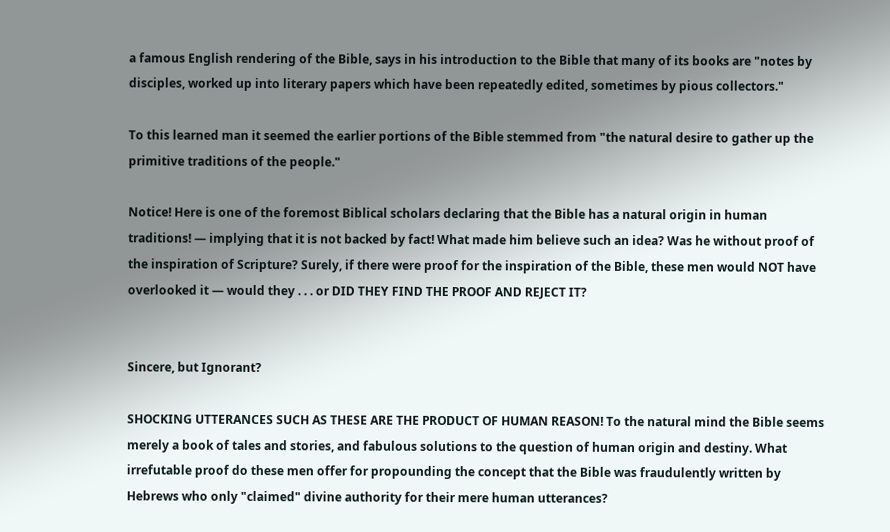a famous English rendering of the Bible, says in his introduction to the Bible that many of its books are "notes by disciples, worked up into literary papers which have been repeatedly edited, sometimes by pious collectors."

To this learned man it seemed the earlier portions of the Bible stemmed from "the natural desire to gather up the primitive traditions of the people."

Notice! Here is one of the foremost Biblical scholars declaring that the Bible has a natural origin in human traditions! — implying that it is not backed by fact! What made him believe such an idea? Was he without proof of the inspiration of Scripture? Surely, if there were proof for the inspiration of the Bible, these men would NOT have overlooked it — would they . . . or DID THEY FIND THE PROOF AND REJECT IT?


Sincere, but Ignorant?

SHOCKING UTTERANCES SUCH AS THESE ARE THE PRODUCT OF HUMAN REASON! To the natural mind the Bible seems merely a book of tales and stories, and fabulous solutions to the question of human origin and destiny. What irrefutable proof do these men offer for propounding the concept that the Bible was fraudulently written by Hebrews who only "claimed" divine authority for their mere human utterances?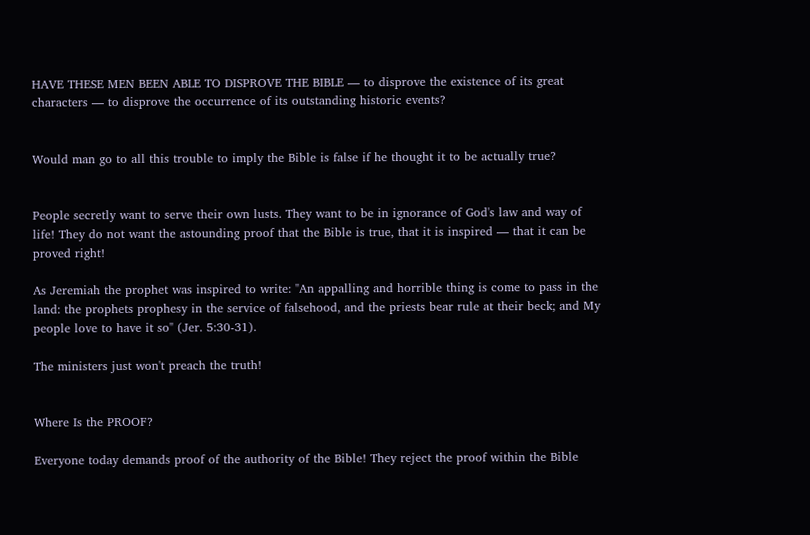HAVE THESE MEN BEEN ABLE TO DISPROVE THE BIBLE — to disprove the existence of its great characters — to disprove the occurrence of its outstanding historic events?


Would man go to all this trouble to imply the Bible is false if he thought it to be actually true?


People secretly want to serve their own lusts. They want to be in ignorance of God's law and way of life! They do not want the astounding proof that the Bible is true, that it is inspired — that it can be proved right!

As Jeremiah the prophet was inspired to write: "An appalling and horrible thing is come to pass in the land: the prophets prophesy in the service of falsehood, and the priests bear rule at their beck; and My people love to have it so" (Jer. 5:30-31).

The ministers just won't preach the truth!


Where Is the PROOF?

Everyone today demands proof of the authority of the Bible! They reject the proof within the Bible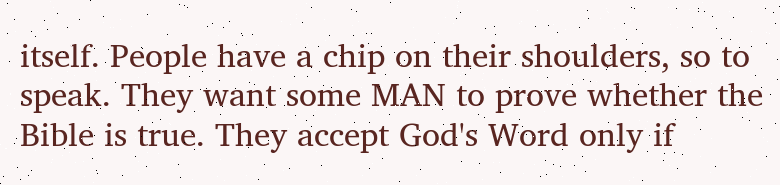itself. People have a chip on their shoulders, so to speak. They want some MAN to prove whether the Bible is true. They accept God's Word only if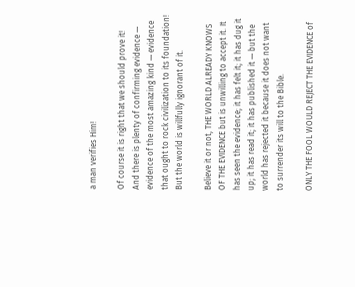a man verifies Him!

Of course it is right that we should prove it! And there is plenty of confirming evidence — evidence of the most amazing kind — evidence that ought to rock civilization to its foundation! But the world is willfully ignorant of it.

Believe it or not, THE WORLD ALREADY KNOWS OF THE EVIDENCE but is unwilling to accept it. It has seen the evidence; it has felt it; it has dug it up; it has read it; it has published it — but the world has rejected it because it does not want to surrender its will to the Bible.

ONLY THE FOOL WOULD REJECT THE EVIDENCE of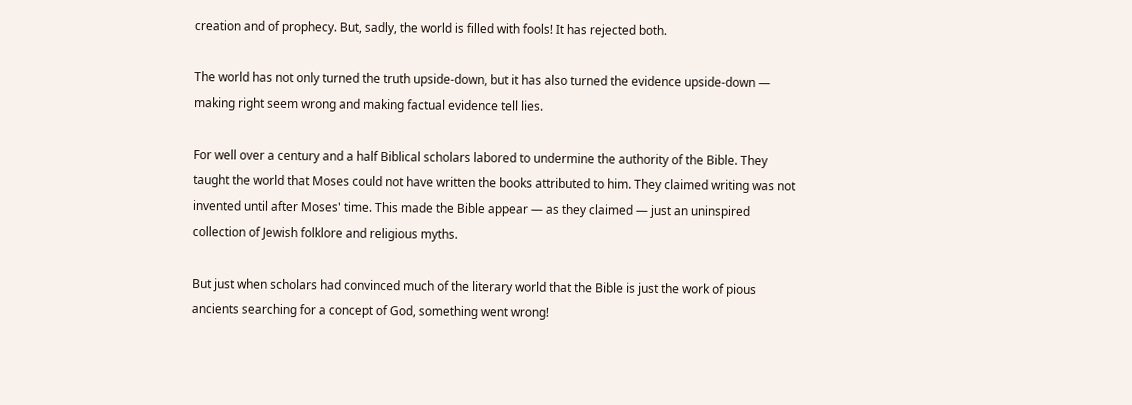creation and of prophecy. But, sadly, the world is filled with fools! It has rejected both.

The world has not only turned the truth upside-down, but it has also turned the evidence upside-down — making right seem wrong and making factual evidence tell lies.

For well over a century and a half Biblical scholars labored to undermine the authority of the Bible. They taught the world that Moses could not have written the books attributed to him. They claimed writing was not invented until after Moses' time. This made the Bible appear — as they claimed — just an uninspired collection of Jewish folklore and religious myths.

But just when scholars had convinced much of the literary world that the Bible is just the work of pious ancients searching for a concept of God, something went wrong!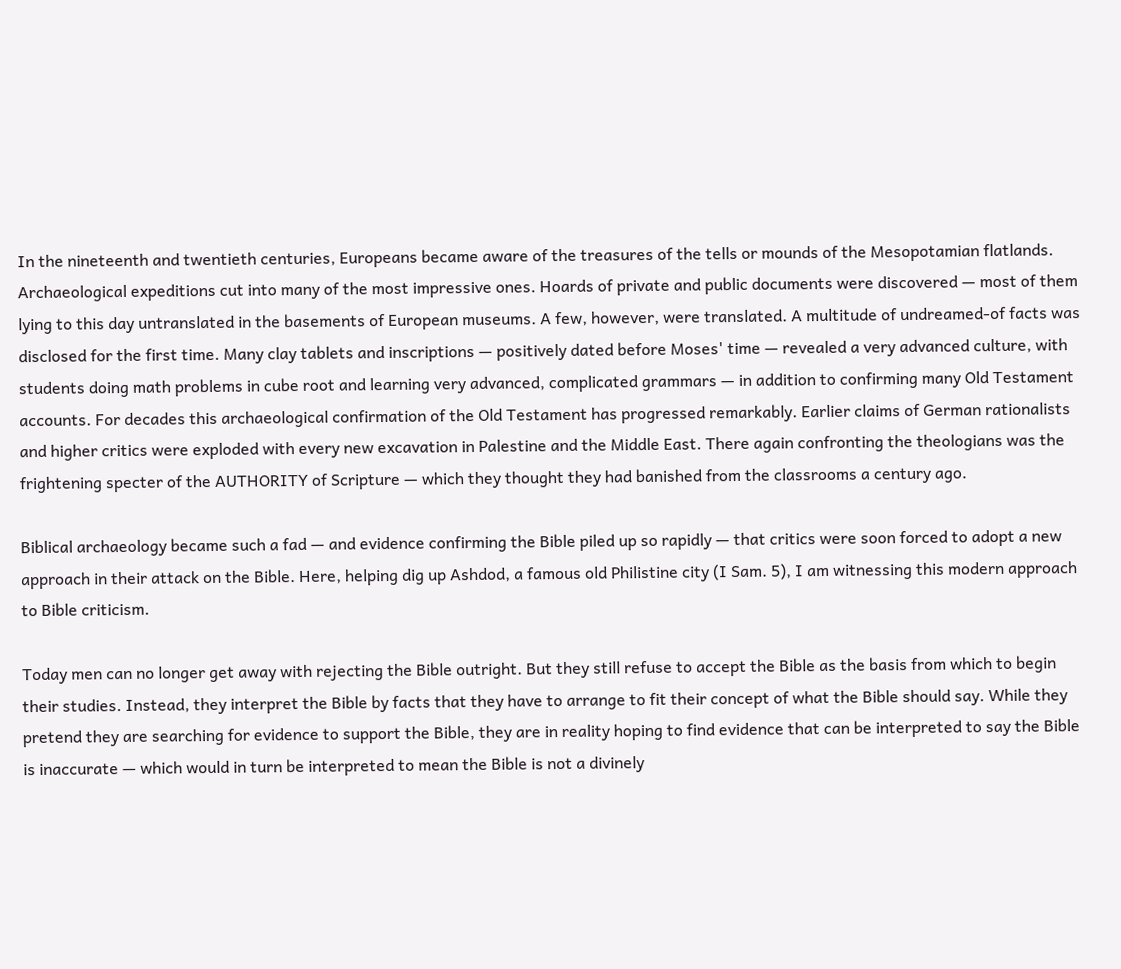In the nineteenth and twentieth centuries, Europeans became aware of the treasures of the tells or mounds of the Mesopotamian flatlands. Archaeological expeditions cut into many of the most impressive ones. Hoards of private and public documents were discovered — most of them lying to this day untranslated in the basements of European museums. A few, however, were translated. A multitude of undreamed-of facts was disclosed for the first time. Many clay tablets and inscriptions — positively dated before Moses' time — revealed a very advanced culture, with students doing math problems in cube root and learning very advanced, complicated grammars — in addition to confirming many Old Testament accounts. For decades this archaeological confirmation of the Old Testament has progressed remarkably. Earlier claims of German rationalists and higher critics were exploded with every new excavation in Palestine and the Middle East. There again confronting the theologians was the frightening specter of the AUTHORITY of Scripture — which they thought they had banished from the classrooms a century ago.

Biblical archaeology became such a fad — and evidence confirming the Bible piled up so rapidly — that critics were soon forced to adopt a new approach in their attack on the Bible. Here, helping dig up Ashdod, a famous old Philistine city (I Sam. 5), I am witnessing this modern approach to Bible criticism.

Today men can no longer get away with rejecting the Bible outright. But they still refuse to accept the Bible as the basis from which to begin their studies. Instead, they interpret the Bible by facts that they have to arrange to fit their concept of what the Bible should say. While they pretend they are searching for evidence to support the Bible, they are in reality hoping to find evidence that can be interpreted to say the Bible is inaccurate — which would in turn be interpreted to mean the Bible is not a divinely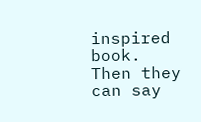inspired book. Then they can say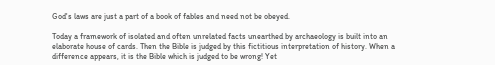God's laws are just a part of a book of fables and need not be obeyed.

Today a framework of isolated and often unrelated facts unearthed by archaeology is built into an elaborate house of cards. Then the Bible is judged by this fictitious interpretation of history. When a difference appears, it is the Bible which is judged to be wrong! Yet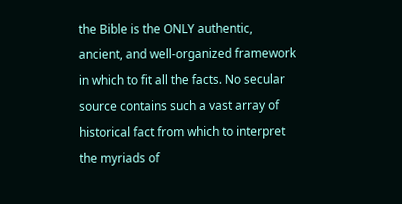the Bible is the ONLY authentic, ancient, and well-organized framework in which to fit all the facts. No secular source contains such a vast array of historical fact from which to interpret the myriads of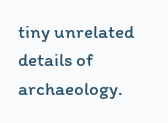tiny unrelated details of archaeology.